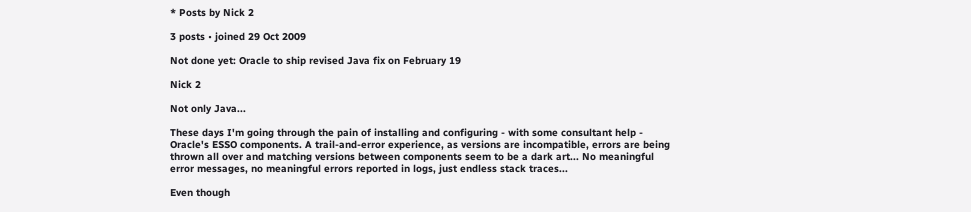* Posts by Nick 2

3 posts • joined 29 Oct 2009

Not done yet: Oracle to ship revised Java fix on February 19

Nick 2

Not only Java...

These days I'm going through the pain of installing and configuring - with some consultant help - Oracle's ESSO components. A trail-and-error experience, as versions are incompatible, errors are being thrown all over and matching versions between components seem to be a dark art... No meaningful error messages, no meaningful errors reported in logs, just endless stack traces...

Even though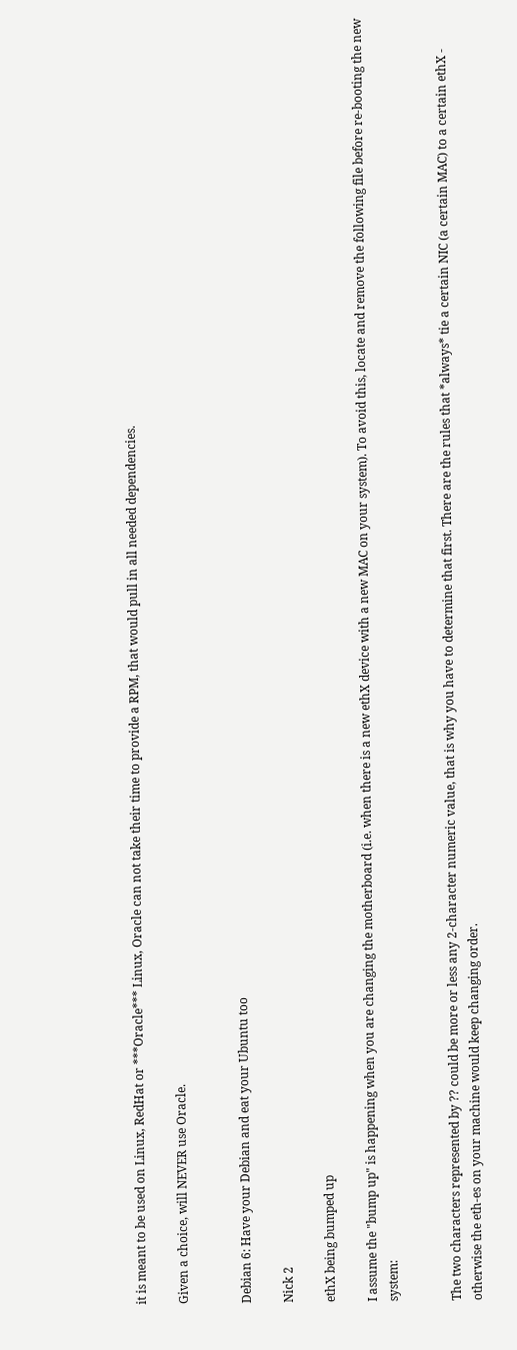it is meant to be used on Linux, RedHat or ***Oracle*** Linux, Oracle can not take their time to provide a RPM, that would pull in all needed dependencies.

Given a choice, will NEVER use Oracle.


Debian 6: Have your Debian and eat your Ubuntu too

Nick 2

ethX being bumped up

I assume the "bump up" is happening when you are changing the motherboard (i.e. when there is a new ethX device with a new MAC on your system). To avoid this, locate and remove the following file before re-booting the new system:


The two characters represented by ?? could be more or less any 2-character numeric value, that is why you have to determine that first. There are the rules that *always* tie a certain NIC (a certain MAC) to a certain ethX - otherwise the eth-es on your machine would keep changing order.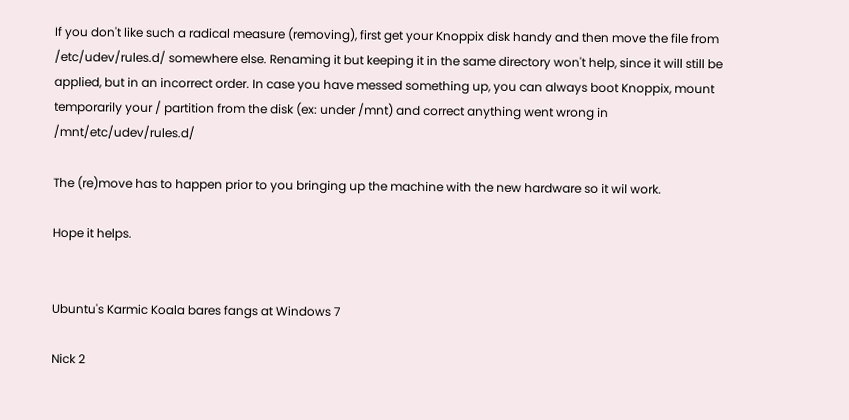If you don't like such a radical measure (removing), first get your Knoppix disk handy and then move the file from /etc/udev/rules.d/ somewhere else. Renaming it but keeping it in the same directory won't help, since it will still be applied, but in an incorrect order. In case you have messed something up, you can always boot Knoppix, mount temporarily your / partition from the disk (ex: under /mnt) and correct anything went wrong in /mnt/etc/udev/rules.d/

The (re)move has to happen prior to you bringing up the machine with the new hardware so it wil work.

Hope it helps.


Ubuntu's Karmic Koala bares fangs at Windows 7

Nick 2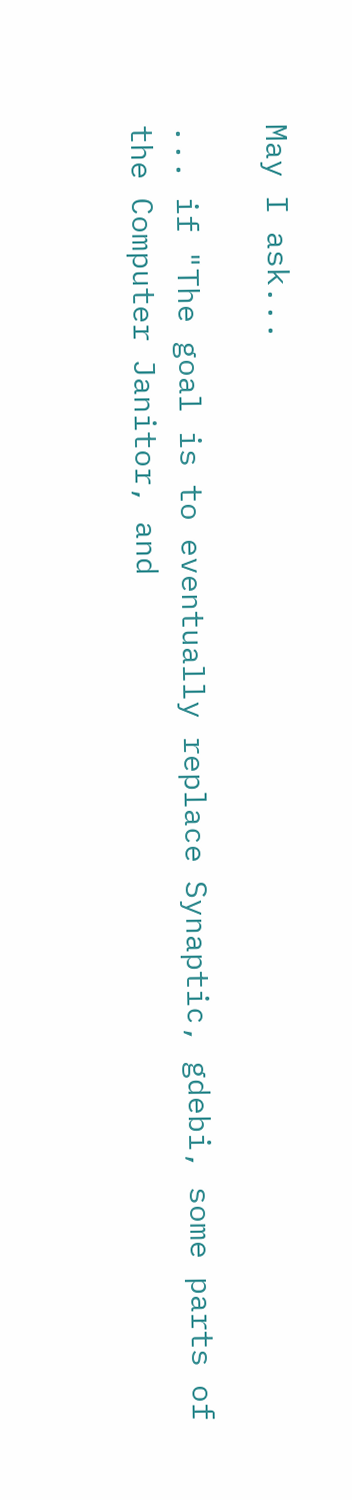May I ask...

... if "The goal is to eventually replace Synaptic, gdebi, some parts of the Computer Janitor, and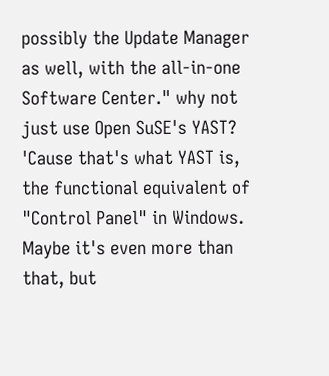possibly the Update Manager as well, with the all-in-one Software Center." why not just use Open SuSE's YAST? 'Cause that's what YAST is, the functional equivalent of "Control Panel" in Windows. Maybe it's even more than that, but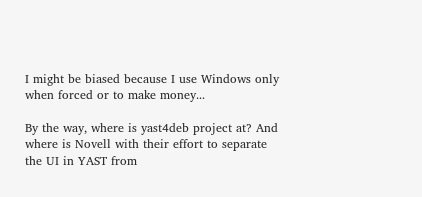I might be biased because I use Windows only when forced or to make money...

By the way, where is yast4deb project at? And where is Novell with their effort to separate the UI in YAST from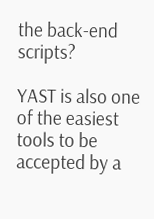the back-end scripts?

YAST is also one of the easiest tools to be accepted by a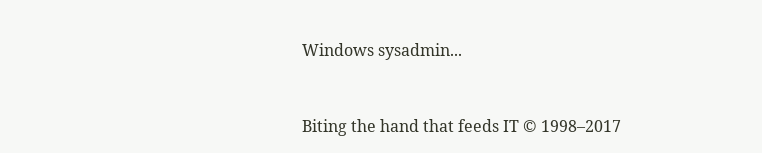Windows sysadmin...



Biting the hand that feeds IT © 1998–2017